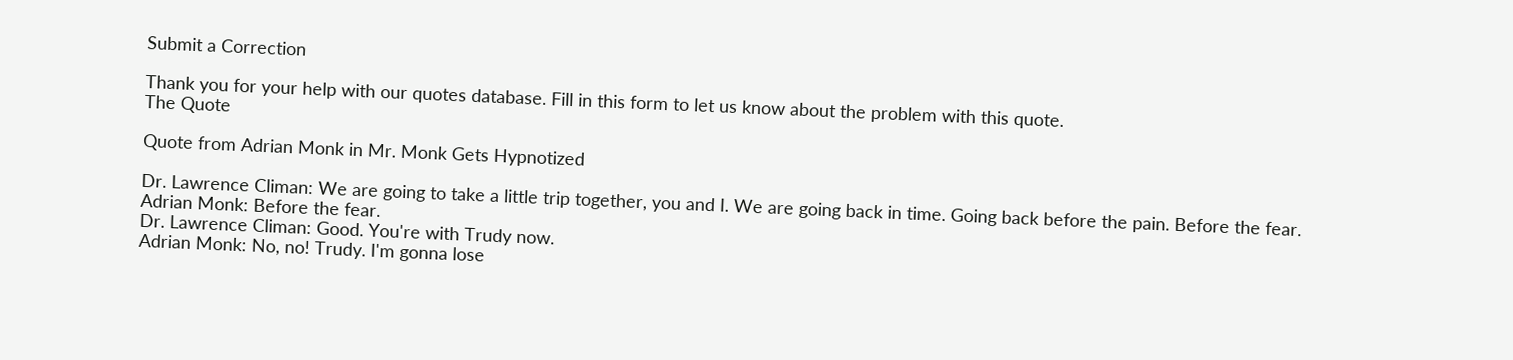Submit a Correction

Thank you for your help with our quotes database. Fill in this form to let us know about the problem with this quote.
The Quote

Quote from Adrian Monk in Mr. Monk Gets Hypnotized

Dr. Lawrence Climan: We are going to take a little trip together, you and I. We are going back in time. Going back before the pain. Before the fear.
Adrian Monk: Before the fear.
Dr. Lawrence Climan: Good. You're with Trudy now.
Adrian Monk: No, no! Trudy. I'm gonna lose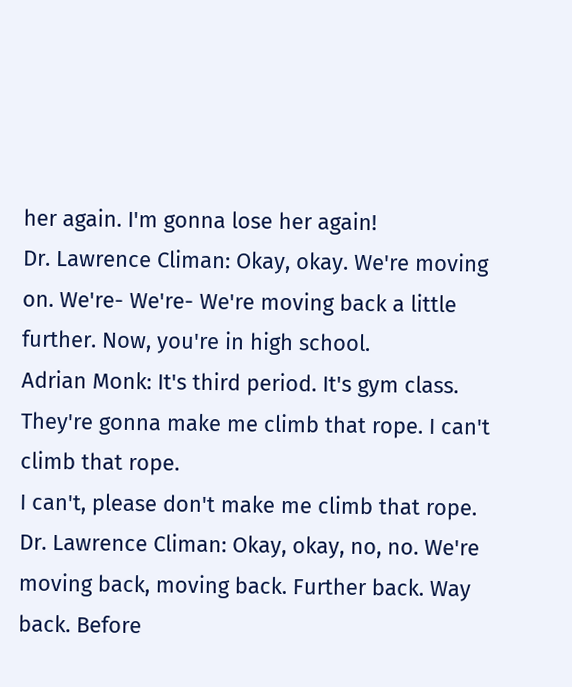her again. I'm gonna lose her again!
Dr. Lawrence Climan: Okay, okay. We're moving on. We're- We're- We're moving back a little further. Now, you're in high school.
Adrian Monk: It's third period. It's gym class. They're gonna make me climb that rope. I can't climb that rope.
I can't, please don't make me climb that rope.
Dr. Lawrence Climan: Okay, okay, no, no. We're moving back, moving back. Further back. Way back. Before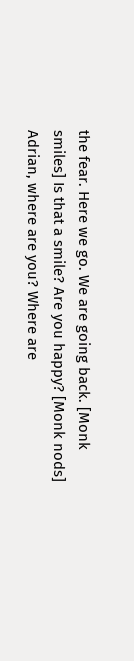the fear. Here we go. We are going back. [Monk smiles] Is that a smile? Are you happy? [Monk nods] Adrian, where are you? Where are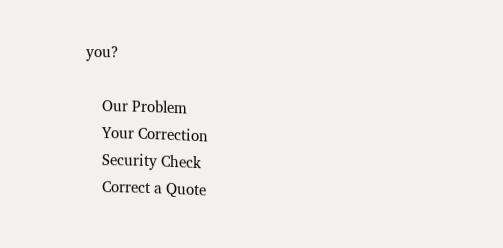you?

    Our Problem
    Your Correction
    Security Check
    Correct a Quote